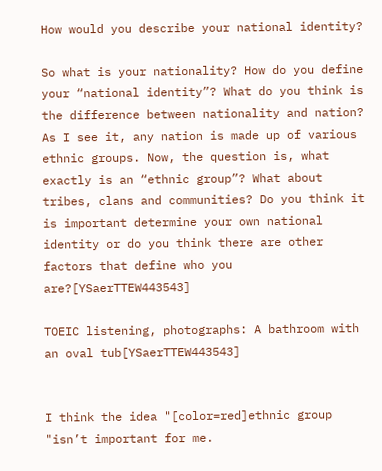How would you describe your national identity?

So what is your nationality? How do you define your “national identity”? What do you think is the difference between nationality and nation? As I see it, any nation is made up of various ethnic groups. Now, the question is, what exactly is an “ethnic group”? What about tribes, clans and communities? Do you think it is important determine your own national identity or do you think there are other factors that define who you are?[YSaerTTEW443543]

TOEIC listening, photographs: A bathroom with an oval tub[YSaerTTEW443543]


I think the idea "[color=red]ethnic group "isn’t important for me.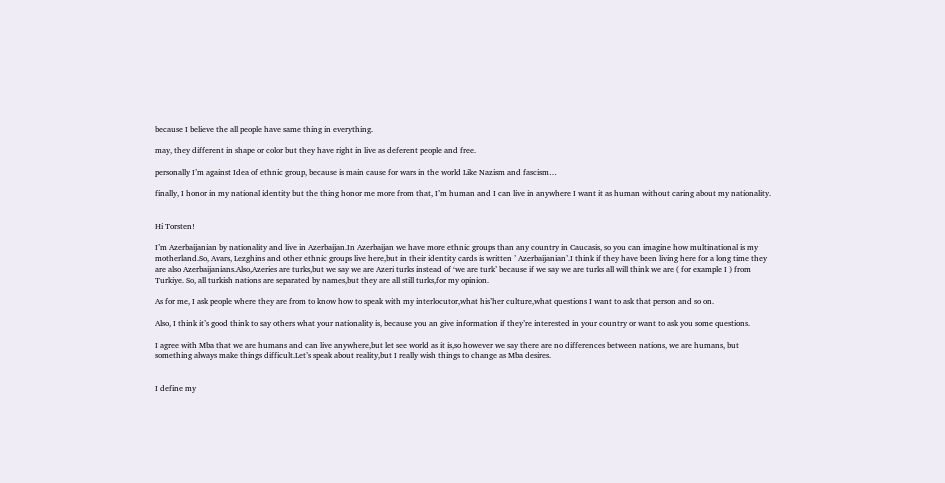because I believe the all people have same thing in everything.

may, they different in shape or color but they have right in live as deferent people and free.

personally I’m against Idea of ethnic group, because is main cause for wars in the world Like Nazism and fascism…

finally, I honor in my national identity but the thing honor me more from that, I’m human and I can live in anywhere I want it as human without caring about my nationality.


Hi Torsten!

I’m Azerbaijanian by nationality and live in Azerbaijan.In Azerbaijan we have more ethnic groups than any country in Caucasis, so you can imagine how multinational is my motherland.So, Avars, Lezghins and other ethnic groups live here,but in their identity cards is written ’ Azerbaijanian’.I think if they have been living here for a long time they are also Azerbaijanians.Also,Azeries are turks,but we say we are Azeri turks instead of ‘we are turk’ because if we say we are turks all will think we are ( for example I ) from Turkiye. So, all turkish nations are separated by names,but they are all still turks,for my opinion.

As for me, I ask people where they are from to know how to speak with my interlocutor,what his’her culture,what questions I want to ask that person and so on.

Also, I think it’s good think to say others what your nationality is, because you an give information if they’re interested in your country or want to ask you some questions.

I agree with Mba that we are humans and can live anywhere,but let see world as it is,so however we say there are no differences between nations, we are humans, but something always make things difficult.Let’s speak about reality,but I really wish things to change as Mba desires.


I define my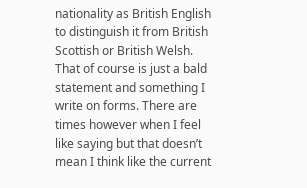nationality as British English to distinguish it from British Scottish or British Welsh. That of course is just a bald statement and something I write on forms. There are times however when I feel like saying but that doesn’t mean I think like the current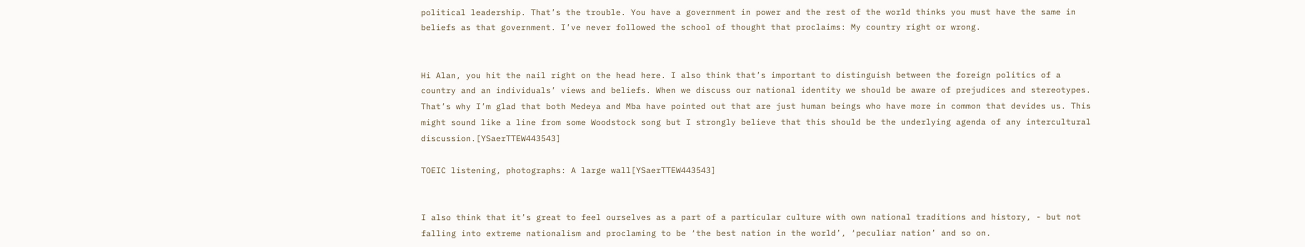political leadership. That’s the trouble. You have a government in power and the rest of the world thinks you must have the same in beliefs as that government. I’ve never followed the school of thought that proclaims: My country right or wrong.


Hi Alan, you hit the nail right on the head here. I also think that’s important to distinguish between the foreign politics of a country and an individuals’ views and beliefs. When we discuss our national identity we should be aware of prejudices and stereotypes. That’s why I’m glad that both Medeya and Mba have pointed out that are just human beings who have more in common that devides us. This might sound like a line from some Woodstock song but I strongly believe that this should be the underlying agenda of any intercultural discussion.[YSaerTTEW443543]

TOEIC listening, photographs: A large wall[YSaerTTEW443543]


I also think that it’s great to feel ourselves as a part of a particular culture with own national traditions and history, - but not falling into extreme nationalism and proclaming to be ‘the best nation in the world’, ‘peculiar nation’ and so on.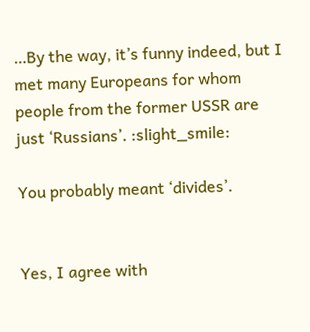…By the way, it’s funny indeed, but I met many Europeans for whom people from the former USSR are just ‘Russians’. :slight_smile:

You probably meant ‘divides’.


Yes, I agree with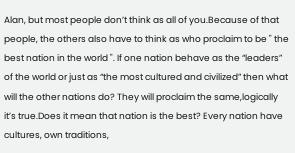Alan, but most people don’t think as all of you.Because of that people, the others also have to think as who proclaim to be " the best nation in the world ". If one nation behave as the “leaders” of the world or just as “the most cultured and civilized” then what will the other nations do? They will proclaim the same,logically it’s true.Does it mean that nation is the best? Every nation have cultures, own traditions,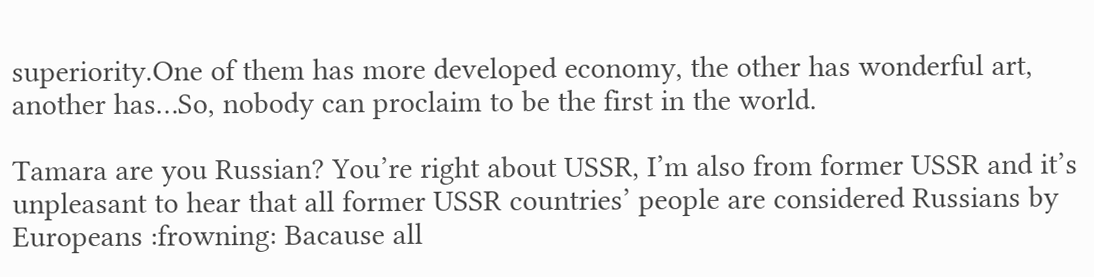superiority.One of them has more developed economy, the other has wonderful art, another has…So, nobody can proclaim to be the first in the world.

Tamara are you Russian? You’re right about USSR, I’m also from former USSR and it’s unpleasant to hear that all former USSR countries’ people are considered Russians by Europeans :frowning: Bacause all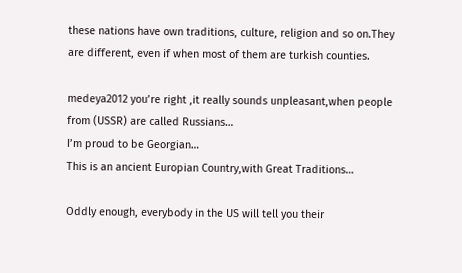these nations have own traditions, culture, religion and so on.They are different, even if when most of them are turkish counties.

medeya2012 you’re right ,it really sounds unpleasant,when people from (USSR) are called Russians…
I’m proud to be Georgian…
This is an ancient Europian Country,with Great Traditions…

Oddly enough, everybody in the US will tell you their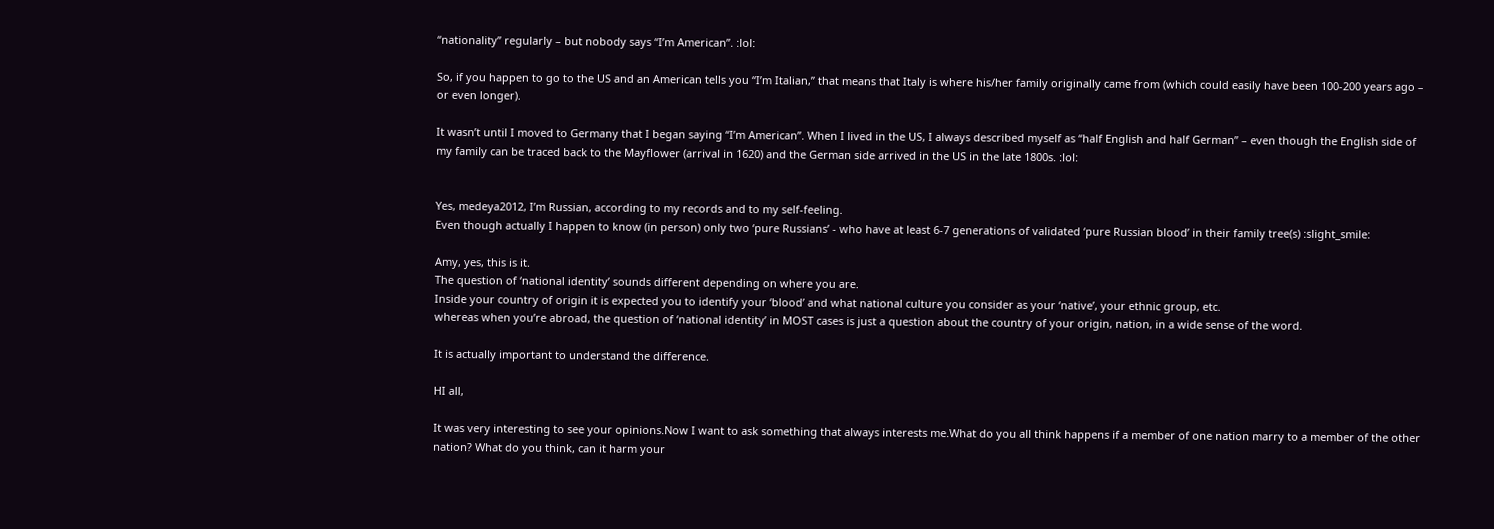“nationality” regularly – but nobody says “I’m American”. :lol:

So, if you happen to go to the US and an American tells you “I’m Italian,” that means that Italy is where his/her family originally came from (which could easily have been 100-200 years ago – or even longer).

It wasn’t until I moved to Germany that I began saying “I’m American”. When I lived in the US, I always described myself as “half English and half German” – even though the English side of my family can be traced back to the Mayflower (arrival in 1620) and the German side arrived in the US in the late 1800s. :lol:


Yes, medeya2012, I’m Russian, according to my records and to my self-feeling.
Even though actually I happen to know (in person) only two ‘pure Russians’ - who have at least 6-7 generations of validated ‘pure Russian blood’ in their family tree(s) :slight_smile:

Amy, yes, this is it.
The question of ‘national identity’ sounds different depending on where you are.
Inside your country of origin it is expected you to identify your ‘blood’ and what national culture you consider as your ‘native’, your ethnic group, etc.
whereas when you’re abroad, the question of ‘national identity’ in MOST cases is just a question about the country of your origin, nation, in a wide sense of the word.

It is actually important to understand the difference.

HI all,

It was very interesting to see your opinions.Now I want to ask something that always interests me.What do you all think happens if a member of one nation marry to a member of the other nation? What do you think, can it harm your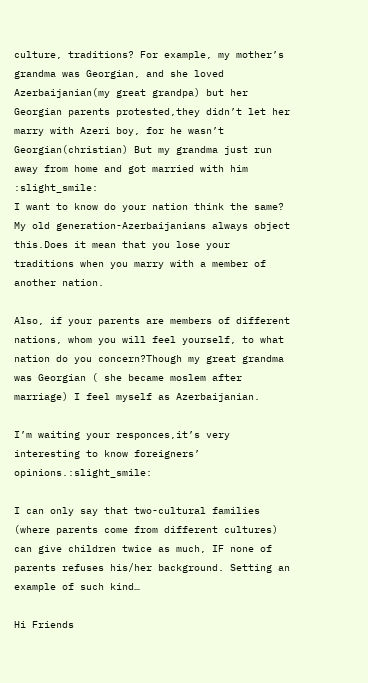culture, traditions? For example, my mother’s grandma was Georgian, and she loved Azerbaijanian(my great grandpa) but her Georgian parents protested,they didn’t let her marry with Azeri boy, for he wasn’t Georgian(christian) But my grandma just run away from home and got married with him :slight_smile:
I want to know do your nation think the same? My old generation-Azerbaijanians always object this.Does it mean that you lose your traditions when you marry with a member of another nation.

Also, if your parents are members of different nations, whom you will feel yourself, to what nation do you concern?Though my great grandma was Georgian ( she became moslem after marriage) I feel myself as Azerbaijanian.

I’m waiting your responces,it’s very interesting to know foreigners’ opinions.:slight_smile:

I can only say that two-cultural families (where parents come from different cultures) can give children twice as much, IF none of parents refuses his/her background. Setting an example of such kind…

Hi Friends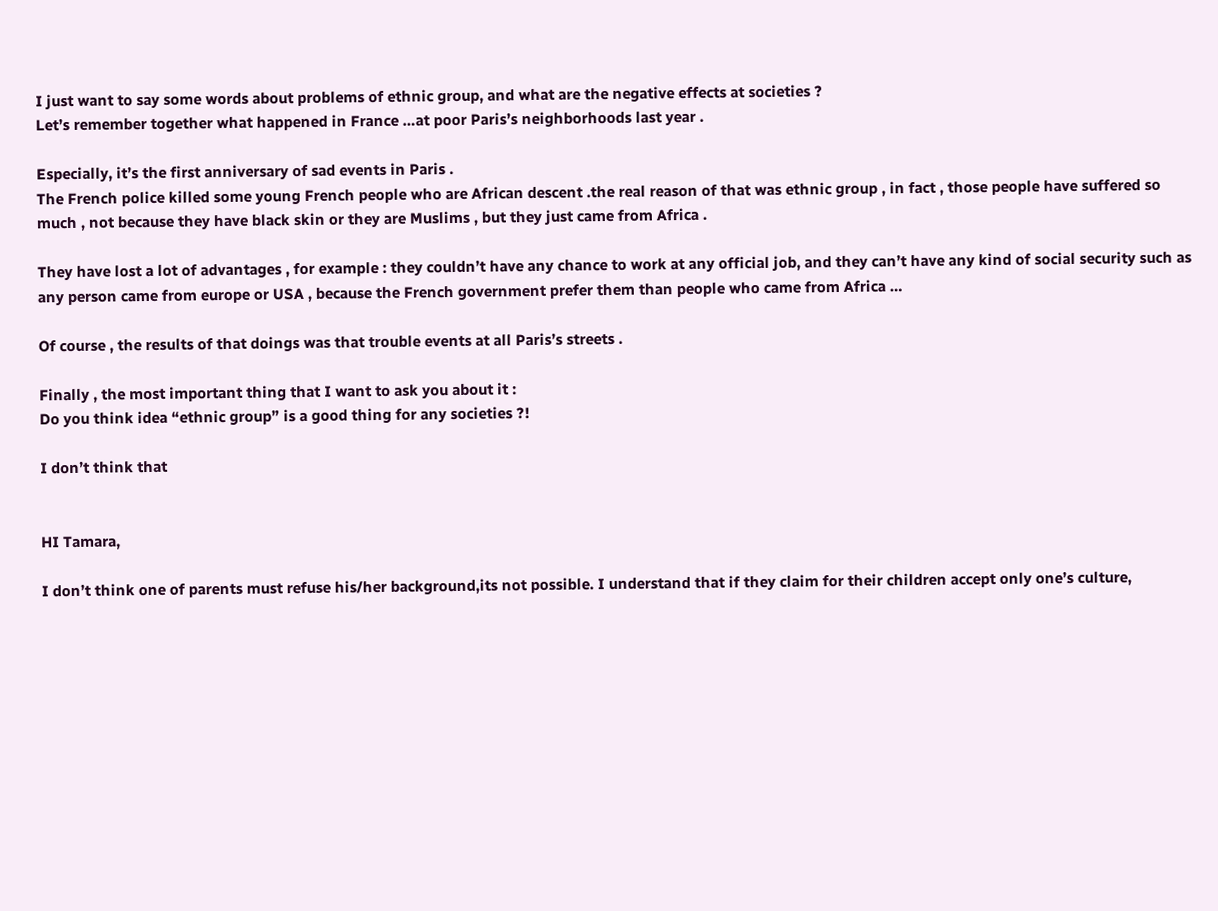I just want to say some words about problems of ethnic group, and what are the negative effects at societies ?
Let’s remember together what happened in France …at poor Paris’s neighborhoods last year .

Especially, it’s the first anniversary of sad events in Paris .
The French police killed some young French people who are African descent .the real reason of that was ethnic group , in fact , those people have suffered so much , not because they have black skin or they are Muslims , but they just came from Africa .

They have lost a lot of advantages , for example : they couldn’t have any chance to work at any official job, and they can’t have any kind of social security such as any person came from europe or USA , because the French government prefer them than people who came from Africa …

Of course , the results of that doings was that trouble events at all Paris’s streets .

Finally , the most important thing that I want to ask you about it :
Do you think idea “ethnic group” is a good thing for any societies ?!

I don’t think that


HI Tamara,

I don’t think one of parents must refuse his/her background,its not possible. I understand that if they claim for their children accept only one’s culture,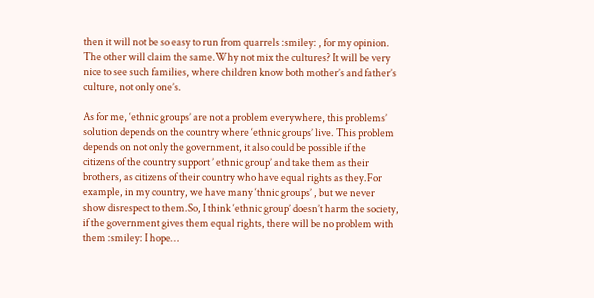then it will not be so easy to run from quarrels :smiley: , for my opinion. The other will claim the same.Why not mix the cultures? It will be very nice to see such families, where children know both mother’s and father’s culture, not only one’s.

As for me, ‘ethnic groups’ are not a problem everywhere, this problems’ solution depends on the country where ‘ethnic groups’ live. This problem depends on not only the government, it also could be possible if the citizens of the country support ’ ethnic group’ and take them as their brothers, as citizens of their country who have equal rights as they.For example, in my country, we have many ‘thnic groups’ , but we never show disrespect to them.So, I think ‘ethnic group’ doesn’t harm the society, if the government gives them equal rights, there will be no problem with them :smiley: I hope…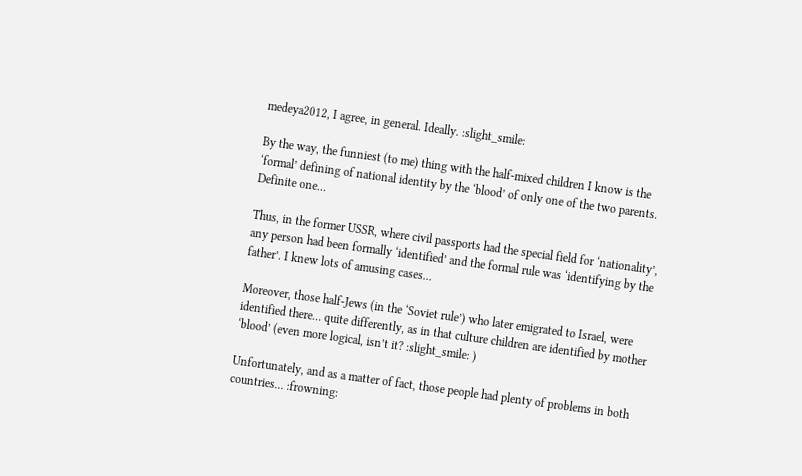medeya2012, I agree, in general. Ideally. :slight_smile:

By the way, the funniest (to me) thing with the half-mixed children I know is the ‘formal’ defining of national identity by the ‘blood’ of only one of the two parents. Definite one…

Thus, in the former USSR, where civil passports had the special field for ‘nationality’, any person had been formally ‘identified’ and the formal rule was ‘identifying by the father’. I knew lots of amusing cases…

Moreover, those half-Jews (in the ‘Soviet rule’) who later emigrated to Israel, were identified there… quite differently, as in that culture children are identified by mother ‘blood’ (even more logical, isn’t it? :slight_smile: )

Unfortunately, and as a matter of fact, those people had plenty of problems in both countries… :frowning: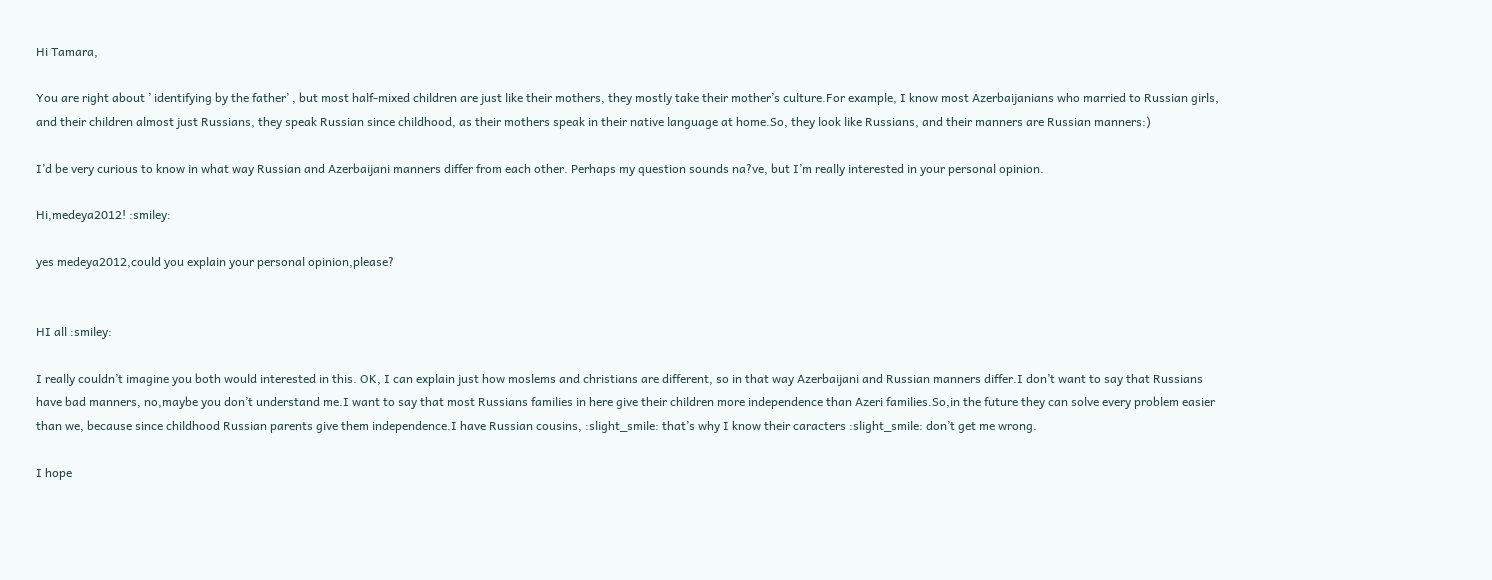Hi Tamara,

You are right about ’ identifying by the father’ , but most half-mixed children are just like their mothers, they mostly take their mother’s culture.For example, I know most Azerbaijanians who married to Russian girls, and their children almost just Russians, they speak Russian since childhood, as their mothers speak in their native language at home.So, they look like Russians, and their manners are Russian manners:)

I’d be very curious to know in what way Russian and Azerbaijani manners differ from each other. Perhaps my question sounds na?ve, but I’m really interested in your personal opinion.

Hi,medeya2012! :smiley:

yes medeya2012,could you explain your personal opinion,please?


HI all :smiley:

I really couldn’t imagine you both would interested in this. OK, I can explain just how moslems and christians are different, so in that way Azerbaijani and Russian manners differ.I don’t want to say that Russians have bad manners, no,maybe you don’t understand me.I want to say that most Russians families in here give their children more independence than Azeri families.So,in the future they can solve every problem easier than we, because since childhood Russian parents give them independence.I have Russian cousins, :slight_smile: that’s why I know their caracters :slight_smile: don’t get me wrong.

I hope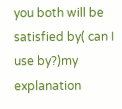you both will be satisfied by( can I use by?)my explanation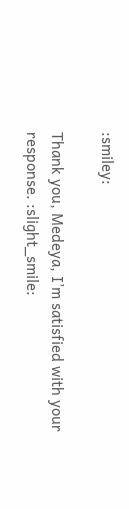:smiley:

Thank you, Medeya, I’m satisfied with your response. :slight_smile: